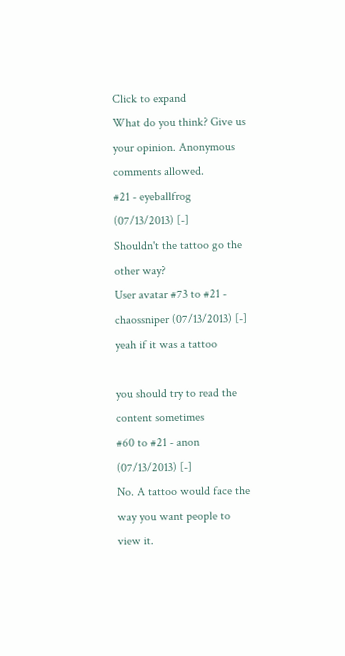Click to expand
What do you think? Give us your opinion. Anonymous comments allowed.
#21 - eyeballfrog (07/13/2013) [-]
Shouldn't the tattoo go the other way?
User avatar #73 to #21 - chaossniper (07/13/2013) [-]
yeah if it was a tattoo

you should try to read the content sometimes
#60 to #21 - anon (07/13/2013) [-]
No. A tattoo would face the way you want people to view it.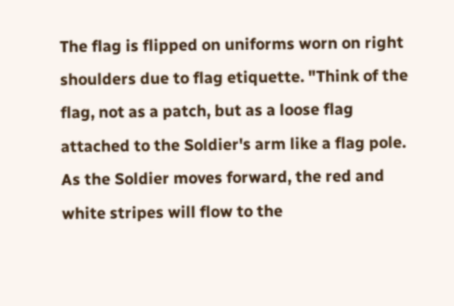The flag is flipped on uniforms worn on right shoulders due to flag etiquette. "Think of the flag, not as a patch, but as a loose flag attached to the Soldier's arm like a flag pole. As the Soldier moves forward, the red and white stripes will flow to the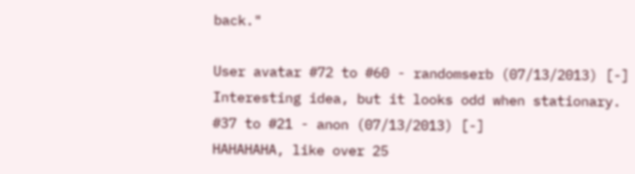back."

User avatar #72 to #60 - randomserb (07/13/2013) [-]
Interesting idea, but it looks odd when stationary.
#37 to #21 - anon (07/13/2013) [-]
HAHAHAHA, like over 25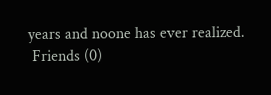years and noone has ever realized.
 Friends (0)